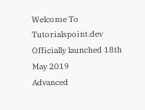Welcome To Tutorialspoint.dev
Officially launched 18th May 2019
Advanced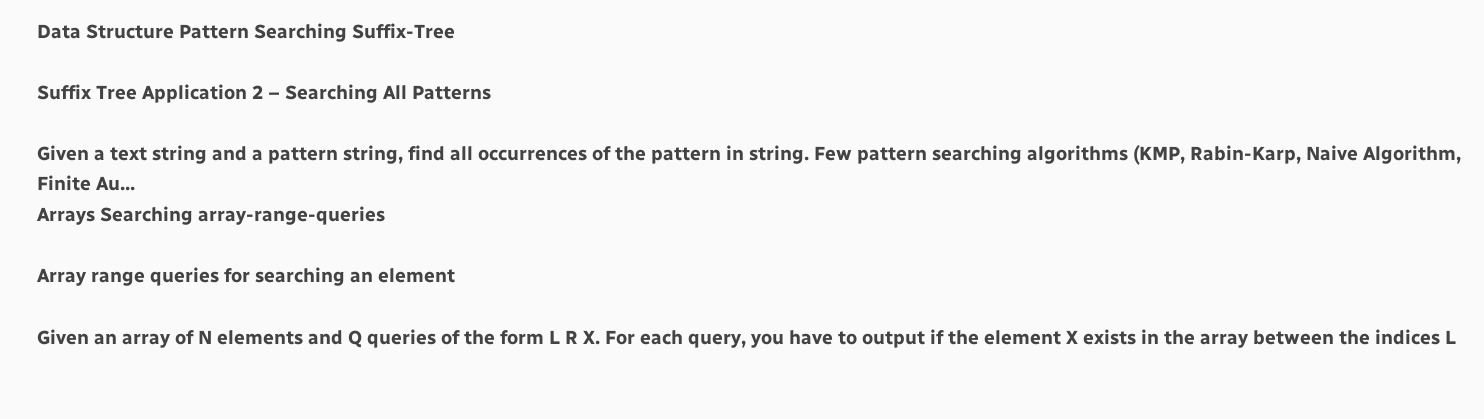Data Structure Pattern Searching Suffix-Tree

Suffix Tree Application 2 – Searching All Patterns

Given a text string and a pattern string, find all occurrences of the pattern in string. Few pattern searching algorithms (KMP, Rabin-Karp, Naive Algorithm, Finite Au...
Arrays Searching array-range-queries

Array range queries for searching an element

Given an array of N elements and Q queries of the form L R X. For each query, you have to output if the element X exists in the array between the indices L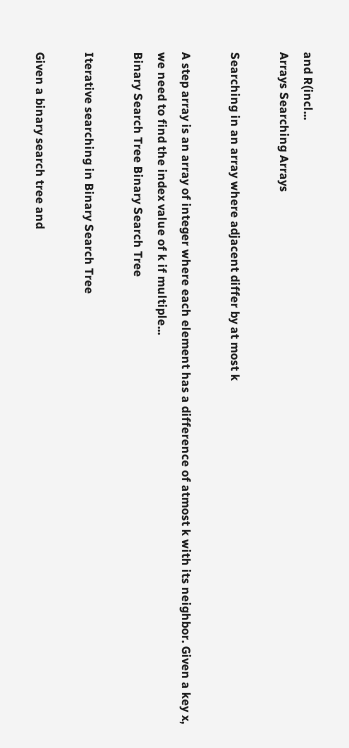and R(incl...
Arrays Searching Arrays

Searching in an array where adjacent differ by at most k

A step array is an array of integer where each element has a difference of atmost k with its neighbor. Given a key x, we need to find the index value of k if multiple...
Binary Search Tree Binary Search Tree

Iterative searching in Binary Search Tree

Given a binary search tree and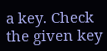a key. Check the given key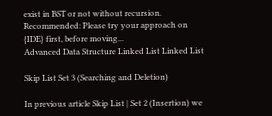exist in BST or not without recursion. Recommended: Please try your approach on {IDE} first, before moving...
Advanced Data Structure Linked List Linked List

Skip List Set 3 (Searching and Deletion)

In previous article Skip List | Set 2 (Insertion) we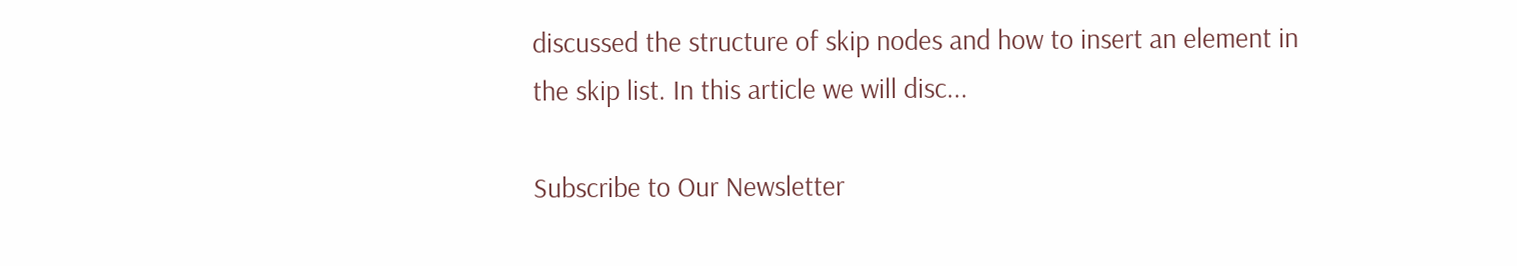discussed the structure of skip nodes and how to insert an element in the skip list. In this article we will disc...

Subscribe to Our Newsletter